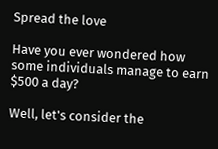Spread the love

Have you ever wondered how some individuals manage to earn $500 a day?

Well, let's consider the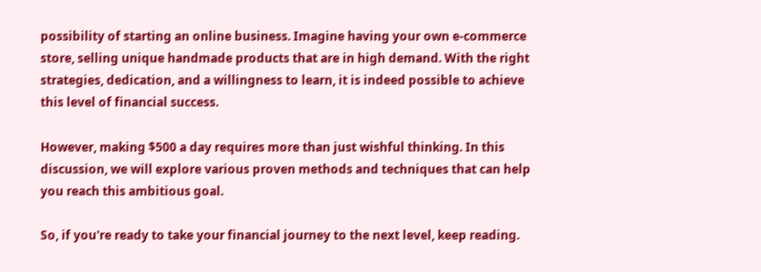possibility of starting an online business. Imagine having your own e-commerce store, selling unique handmade products that are in high demand. With the right strategies, dedication, and a willingness to learn, it is indeed possible to achieve this level of financial success.

However, making $500 a day requires more than just wishful thinking. In this discussion, we will explore various proven methods and techniques that can help you reach this ambitious goal.

So, if you're ready to take your financial journey to the next level, keep reading.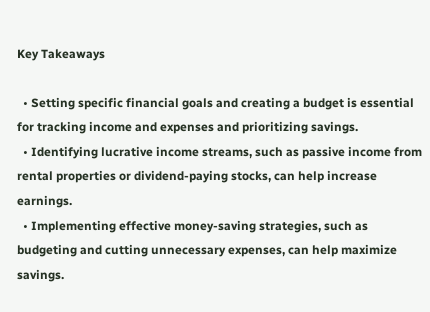Key Takeaways

  • Setting specific financial goals and creating a budget is essential for tracking income and expenses and prioritizing savings.
  • Identifying lucrative income streams, such as passive income from rental properties or dividend-paying stocks, can help increase earnings.
  • Implementing effective money-saving strategies, such as budgeting and cutting unnecessary expenses, can help maximize savings.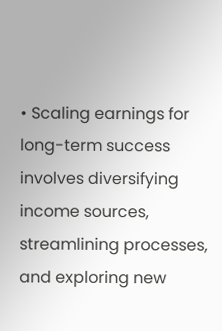• Scaling earnings for long-term success involves diversifying income sources, streamlining processes, and exploring new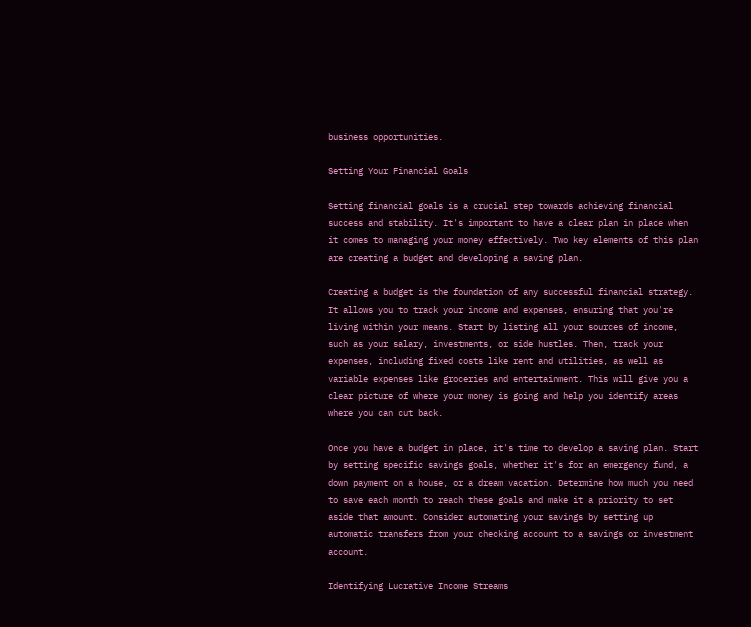business opportunities.

Setting Your Financial Goals

Setting financial goals is a crucial step towards achieving financial success and stability. It's important to have a clear plan in place when it comes to managing your money effectively. Two key elements of this plan are creating a budget and developing a saving plan.

Creating a budget is the foundation of any successful financial strategy. It allows you to track your income and expenses, ensuring that you're living within your means. Start by listing all your sources of income, such as your salary, investments, or side hustles. Then, track your expenses, including fixed costs like rent and utilities, as well as variable expenses like groceries and entertainment. This will give you a clear picture of where your money is going and help you identify areas where you can cut back.

Once you have a budget in place, it's time to develop a saving plan. Start by setting specific savings goals, whether it's for an emergency fund, a down payment on a house, or a dream vacation. Determine how much you need to save each month to reach these goals and make it a priority to set aside that amount. Consider automating your savings by setting up automatic transfers from your checking account to a savings or investment account.

Identifying Lucrative Income Streams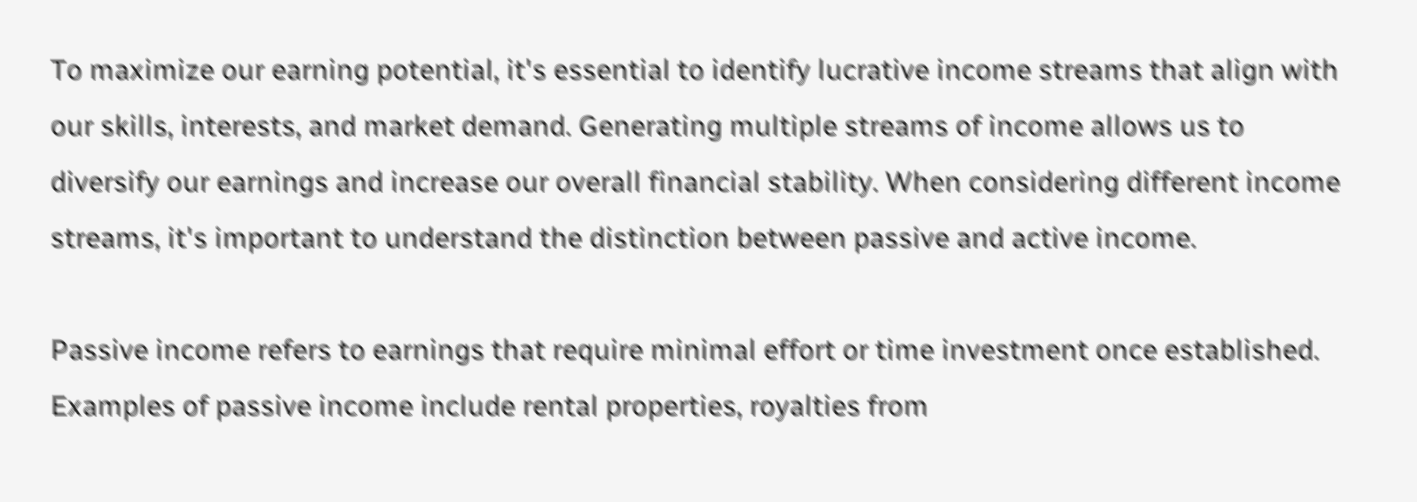To maximize our earning potential, it's essential to identify lucrative income streams that align with our skills, interests, and market demand. Generating multiple streams of income allows us to diversify our earnings and increase our overall financial stability. When considering different income streams, it's important to understand the distinction between passive and active income.

Passive income refers to earnings that require minimal effort or time investment once established. Examples of passive income include rental properties, royalties from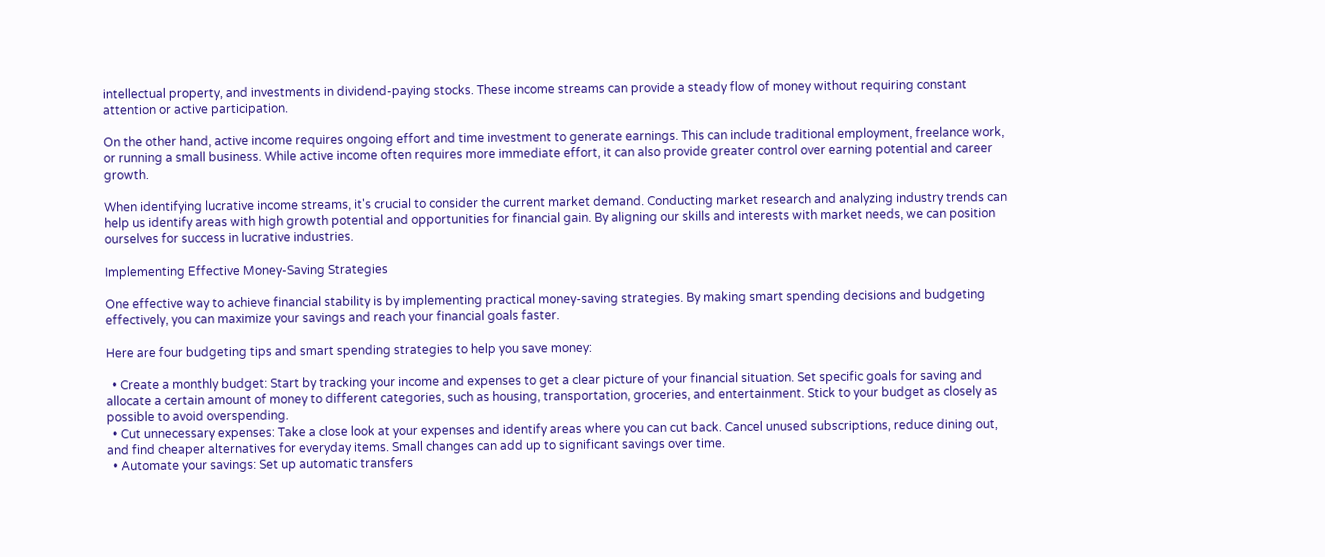intellectual property, and investments in dividend-paying stocks. These income streams can provide a steady flow of money without requiring constant attention or active participation.

On the other hand, active income requires ongoing effort and time investment to generate earnings. This can include traditional employment, freelance work, or running a small business. While active income often requires more immediate effort, it can also provide greater control over earning potential and career growth.

When identifying lucrative income streams, it's crucial to consider the current market demand. Conducting market research and analyzing industry trends can help us identify areas with high growth potential and opportunities for financial gain. By aligning our skills and interests with market needs, we can position ourselves for success in lucrative industries.

Implementing Effective Money-Saving Strategies

One effective way to achieve financial stability is by implementing practical money-saving strategies. By making smart spending decisions and budgeting effectively, you can maximize your savings and reach your financial goals faster.

Here are four budgeting tips and smart spending strategies to help you save money:

  • Create a monthly budget: Start by tracking your income and expenses to get a clear picture of your financial situation. Set specific goals for saving and allocate a certain amount of money to different categories, such as housing, transportation, groceries, and entertainment. Stick to your budget as closely as possible to avoid overspending.
  • Cut unnecessary expenses: Take a close look at your expenses and identify areas where you can cut back. Cancel unused subscriptions, reduce dining out, and find cheaper alternatives for everyday items. Small changes can add up to significant savings over time.
  • Automate your savings: Set up automatic transfers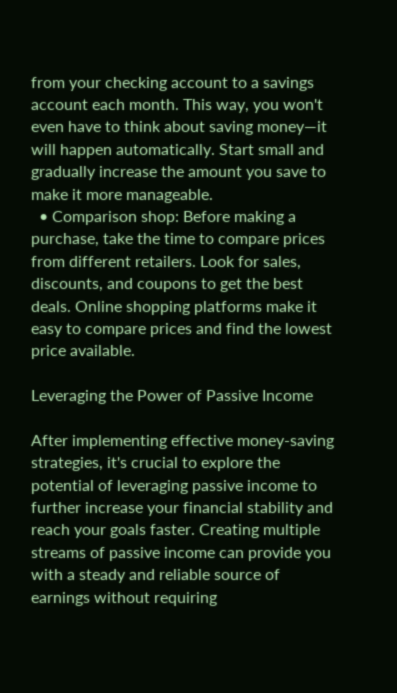from your checking account to a savings account each month. This way, you won't even have to think about saving money—it will happen automatically. Start small and gradually increase the amount you save to make it more manageable.
  • Comparison shop: Before making a purchase, take the time to compare prices from different retailers. Look for sales, discounts, and coupons to get the best deals. Online shopping platforms make it easy to compare prices and find the lowest price available.

Leveraging the Power of Passive Income

After implementing effective money-saving strategies, it's crucial to explore the potential of leveraging passive income to further increase your financial stability and reach your goals faster. Creating multiple streams of passive income can provide you with a steady and reliable source of earnings without requiring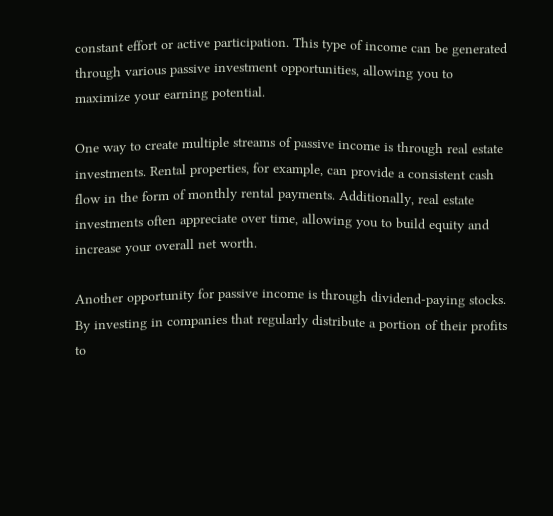constant effort or active participation. This type of income can be generated through various passive investment opportunities, allowing you to maximize your earning potential.

One way to create multiple streams of passive income is through real estate investments. Rental properties, for example, can provide a consistent cash flow in the form of monthly rental payments. Additionally, real estate investments often appreciate over time, allowing you to build equity and increase your overall net worth.

Another opportunity for passive income is through dividend-paying stocks. By investing in companies that regularly distribute a portion of their profits to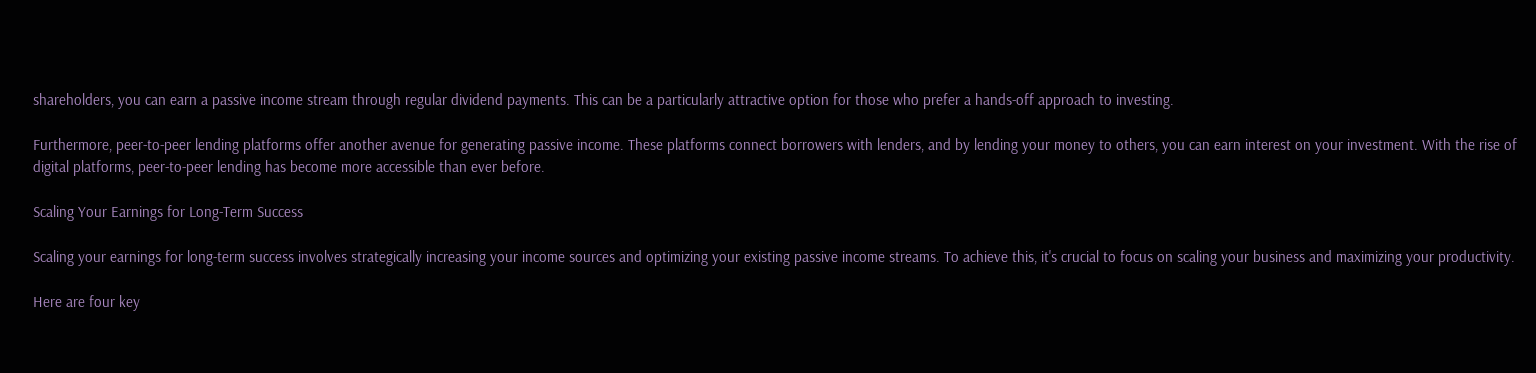shareholders, you can earn a passive income stream through regular dividend payments. This can be a particularly attractive option for those who prefer a hands-off approach to investing.

Furthermore, peer-to-peer lending platforms offer another avenue for generating passive income. These platforms connect borrowers with lenders, and by lending your money to others, you can earn interest on your investment. With the rise of digital platforms, peer-to-peer lending has become more accessible than ever before.

Scaling Your Earnings for Long-Term Success

Scaling your earnings for long-term success involves strategically increasing your income sources and optimizing your existing passive income streams. To achieve this, it's crucial to focus on scaling your business and maximizing your productivity.

Here are four key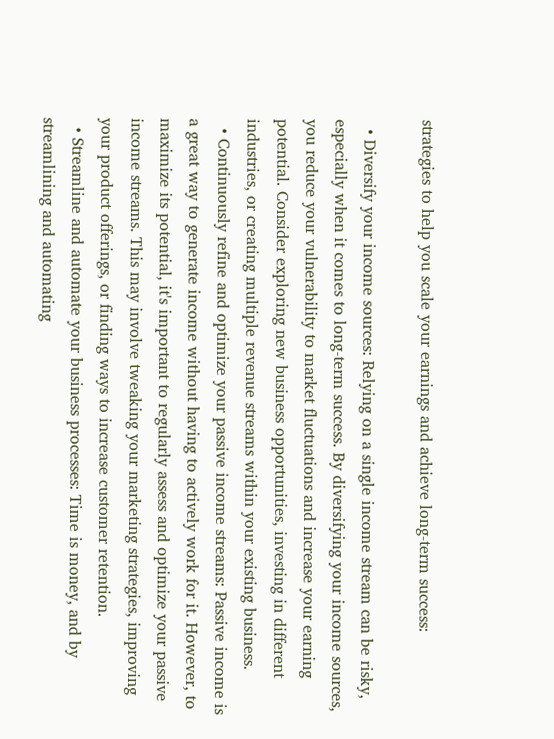strategies to help you scale your earnings and achieve long-term success:

  • Diversify your income sources: Relying on a single income stream can be risky, especially when it comes to long-term success. By diversifying your income sources, you reduce your vulnerability to market fluctuations and increase your earning potential. Consider exploring new business opportunities, investing in different industries, or creating multiple revenue streams within your existing business.
  • Continuously refine and optimize your passive income streams: Passive income is a great way to generate income without having to actively work for it. However, to maximize its potential, it's important to regularly assess and optimize your passive income streams. This may involve tweaking your marketing strategies, improving your product offerings, or finding ways to increase customer retention.
  • Streamline and automate your business processes: Time is money, and by streamlining and automating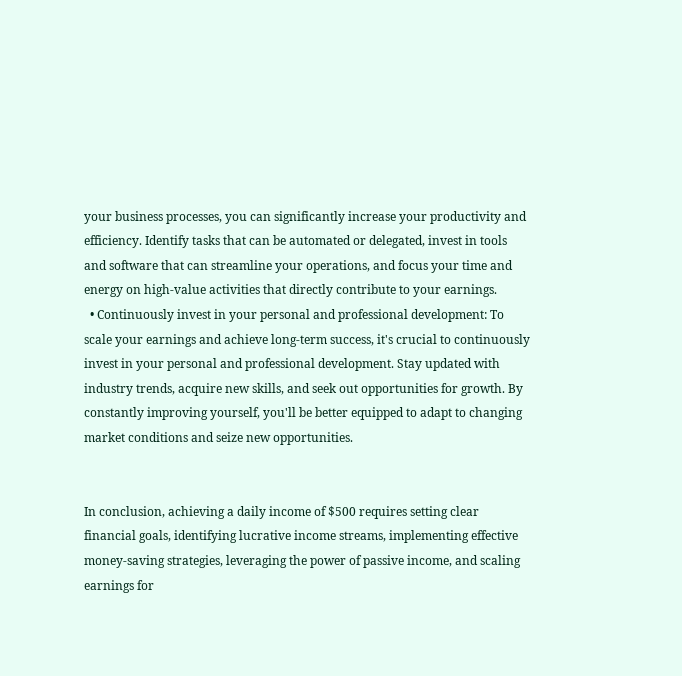your business processes, you can significantly increase your productivity and efficiency. Identify tasks that can be automated or delegated, invest in tools and software that can streamline your operations, and focus your time and energy on high-value activities that directly contribute to your earnings.
  • Continuously invest in your personal and professional development: To scale your earnings and achieve long-term success, it's crucial to continuously invest in your personal and professional development. Stay updated with industry trends, acquire new skills, and seek out opportunities for growth. By constantly improving yourself, you'll be better equipped to adapt to changing market conditions and seize new opportunities.


In conclusion, achieving a daily income of $500 requires setting clear financial goals, identifying lucrative income streams, implementing effective money-saving strategies, leveraging the power of passive income, and scaling earnings for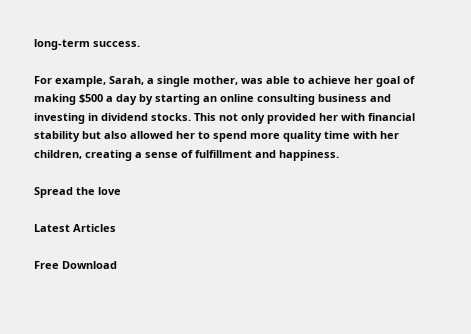long-term success.

For example, Sarah, a single mother, was able to achieve her goal of making $500 a day by starting an online consulting business and investing in dividend stocks. This not only provided her with financial stability but also allowed her to spend more quality time with her children, creating a sense of fulfillment and happiness.

Spread the love

Latest Articles

Free Download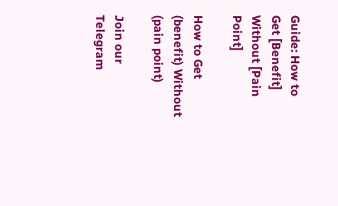Guide: How to Get [Benefit] Without [Pain Point]

How to Get (benefit) Without (pain point)

Join our
Telegram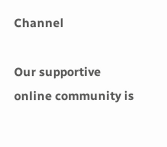Channel

Our supportive online community is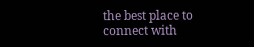the best place to connect with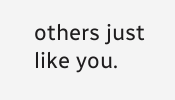others just like you.